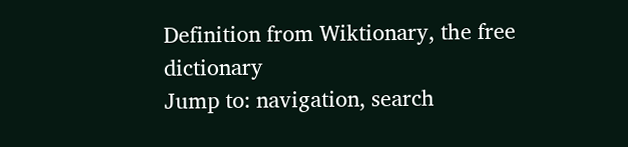Definition from Wiktionary, the free dictionary
Jump to: navigation, search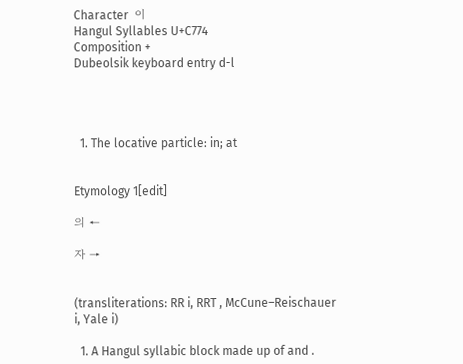Character  이
Hangul Syllables U+C774
Composition +
Dubeolsik keyboard entry d-l




  1. The locative particle: in; at


Etymology 1[edit]

의 ←

자 →


(transliterations: RR i, RRT , McCune–Reischauer i, Yale i)

  1. A Hangul syllabic block made up of and .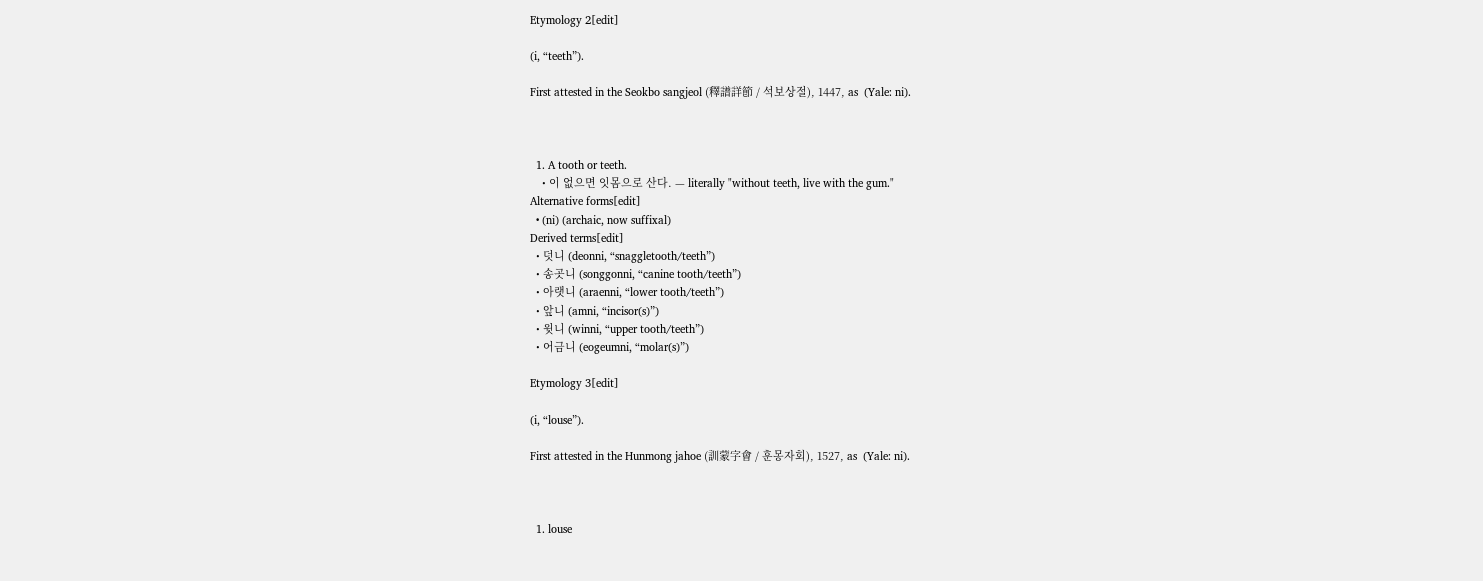Etymology 2[edit]

(i, “teeth”).

First attested in the Seokbo sangjeol (釋譜詳節 / 석보상절), 1447, as  (Yale: ni).



  1. A tooth or teeth.
    • 이 없으면 잇몸으로 산다. — literally "without teeth, live with the gum."
Alternative forms[edit]
  • (ni) (archaic, now suffixal)
Derived terms[edit]
  • 덧니 (deonni, “snaggletooth/teeth”)
  • 송곳니 (songgonni, “canine tooth/teeth”)
  • 아랫니 (araenni, “lower tooth/teeth”)
  • 앞니 (amni, “incisor(s)”)
  • 윗니 (winni, “upper tooth/teeth”)
  • 어금니 (eogeumni, “molar(s)”)

Etymology 3[edit]

(i, “louse”).

First attested in the Hunmong jahoe (訓蒙字會 / 훈몽자회), 1527, as  (Yale: ni).



  1. louse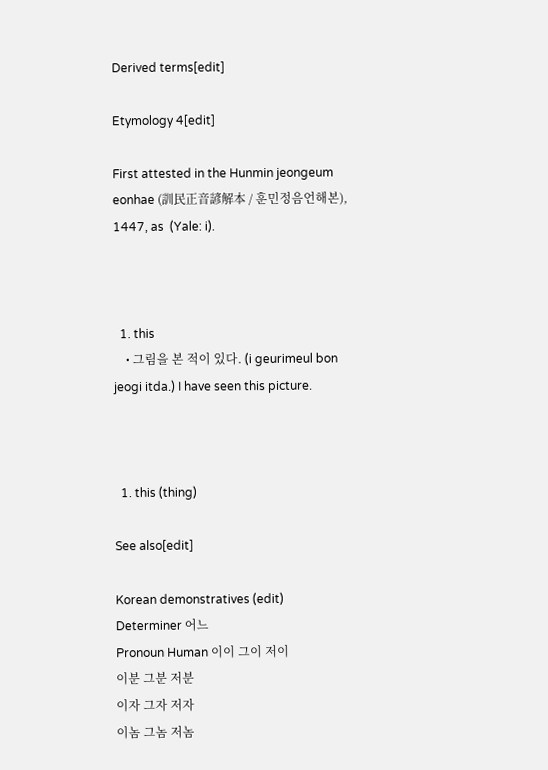Derived terms[edit]

Etymology 4[edit]

First attested in the Hunmin jeongeum eonhae (訓民正音諺解本 / 훈민정음언해본), 1447, as  (Yale: i).



  1. this
    • 그림을 본 적이 있다. (i geurimeul bon jeogi itda.) I have seen this picture.



  1. this (thing)

See also[edit]

Korean demonstratives (edit)
Determiner 어느
Pronoun Human 이이 그이 저이
이분 그분 저분
이자 그자 저자
이놈 그놈 저놈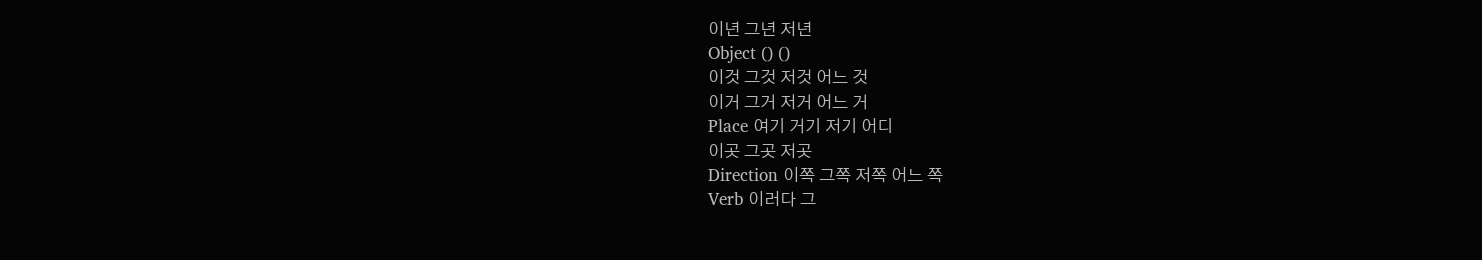이년 그년 저년
Object () ()
이것 그것 저것 어느 것
이거 그거 저거 어느 거
Place 여기 거기 저기 어디
이곳 그곳 저곳
Direction 이쪽 그쪽 저쪽 어느 쪽
Verb 이러다 그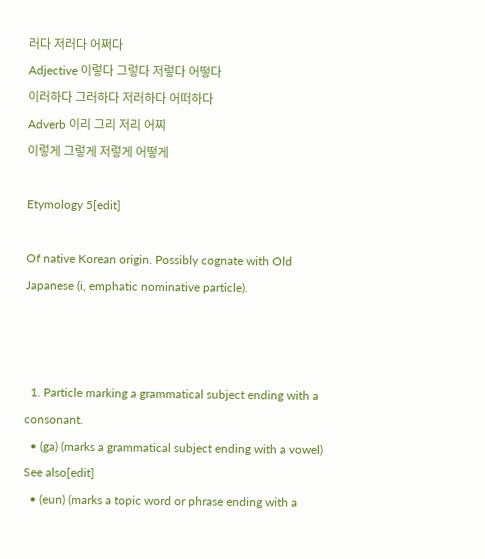러다 저러다 어쩌다
Adjective 이렇다 그렇다 저렇다 어떻다
이러하다 그러하다 저러하다 어떠하다
Adverb 이리 그리 저리 어찌
이렇게 그렇게 저렇게 어떻게

Etymology 5[edit]

Of native Korean origin. Possibly cognate with Old Japanese (i, emphatic nominative particle).



  1. Particle marking a grammatical subject ending with a consonant.
  • (ga) (marks a grammatical subject ending with a vowel)
See also[edit]
  • (eun) (marks a topic word or phrase ending with a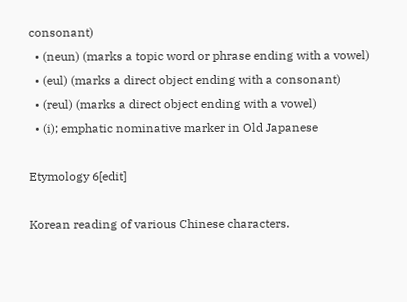consonant)
  • (neun) (marks a topic word or phrase ending with a vowel)
  • (eul) (marks a direct object ending with a consonant)
  • (reul) (marks a direct object ending with a vowel)
  • (i); emphatic nominative marker in Old Japanese

Etymology 6[edit]

Korean reading of various Chinese characters.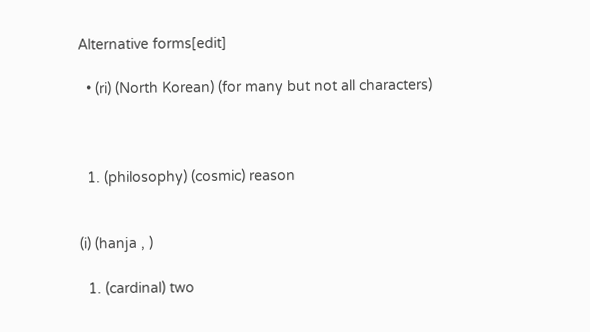Alternative forms[edit]

  • (ri) (North Korean) (for many but not all characters)



  1. (philosophy) (cosmic) reason


(i) (hanja , )

  1. (cardinal) two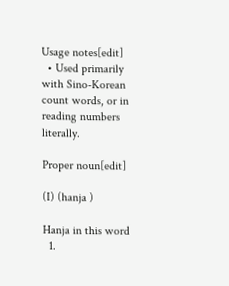Usage notes[edit]
  • Used primarily with Sino-Korean count words, or in reading numbers literally.

Proper noun[edit]

(I) (hanja )

Hanja in this word
  1.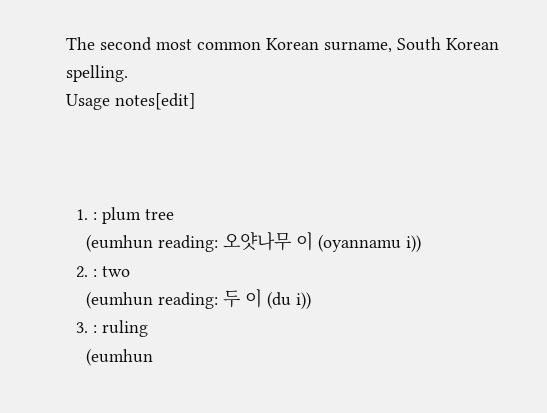The second most common Korean surname, South Korean spelling.
Usage notes[edit]



  1. : plum tree
    (eumhun reading: 오얏나무 이 (oyannamu i))
  2. : two
    (eumhun reading: 두 이 (du i))
  3. : ruling
    (eumhun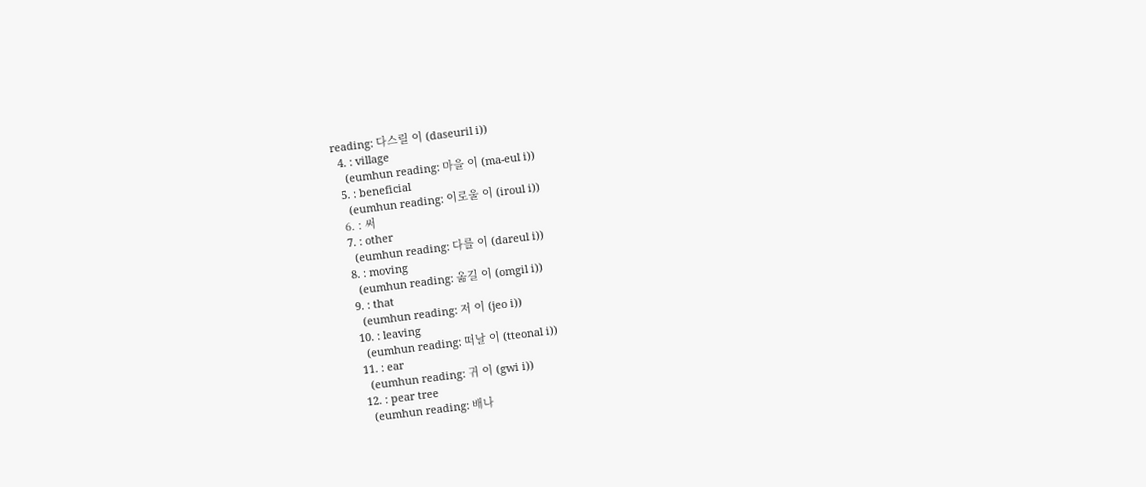reading: 다스릴 이 (daseuril i))
  4. : village
    (eumhun reading: 마을 이 (ma-eul i))
  5. : beneficial
    (eumhun reading: 이로울 이 (iroul i))
  6. : 써
  7. : other
    (eumhun reading: 다를 이 (dareul i))
  8. : moving
    (eumhun reading: 옮길 이 (omgil i))
  9. : that
    (eumhun reading: 저 이 (jeo i))
  10. : leaving
    (eumhun reading: 떠날 이 (tteonal i))
  11. : ear
    (eumhun reading: 귀 이 (gwi i))
  12. : pear tree
    (eumhun reading: 배나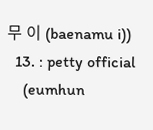무 이 (baenamu i))
  13. : petty official
    (eumhun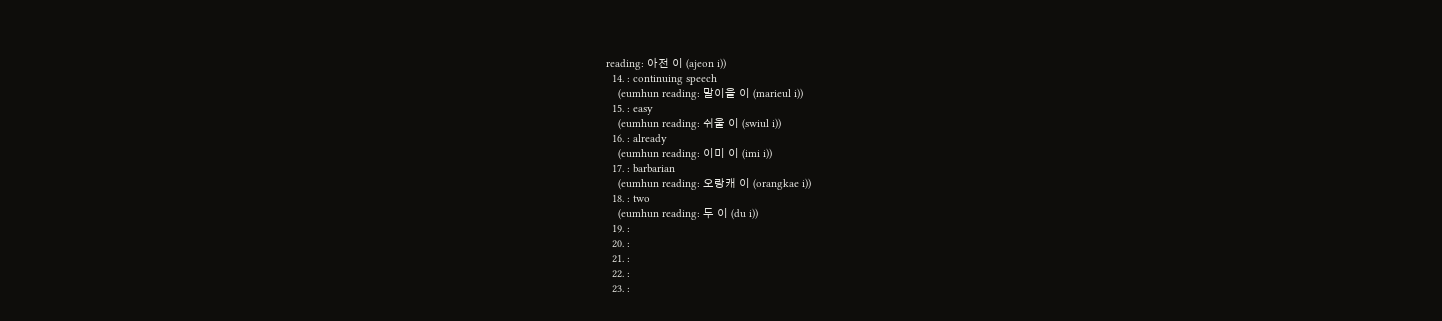reading: 아전 이 (ajeon i))
  14. : continuing speech
    (eumhun reading: 말이을 이 (marieul i))
  15. : easy
    (eumhun reading: 쉬울 이 (swiul i))
  16. : already
    (eumhun reading: 이미 이 (imi i))
  17. : barbarian
    (eumhun reading: 오랑캐 이 (orangkae i))
  18. : two
    (eumhun reading: 두 이 (du i))
  19. :
  20. :
  21. :
  22. :
  23. :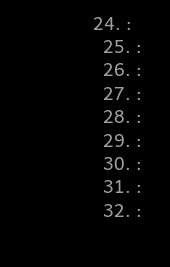24. :
  25. :
  26. :
  27. :
  28. :
  29. :
  30. :
  31. :
  32. :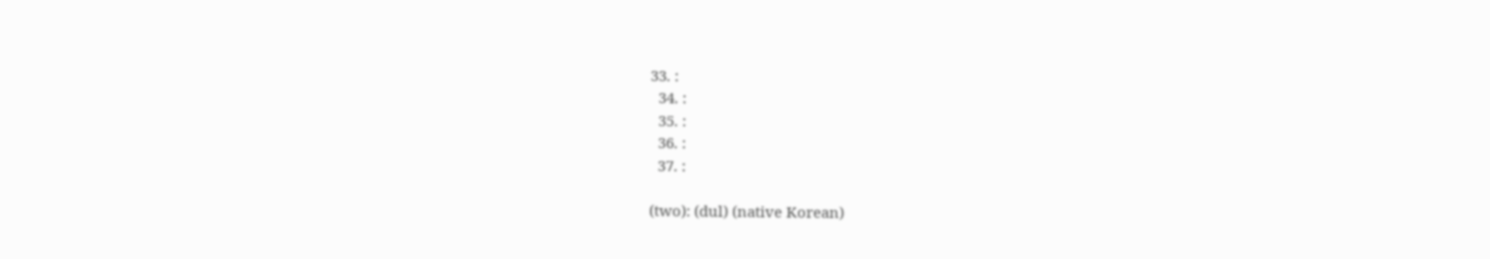33. :
  34. :
  35. :
  36. :
  37. :

(two): (dul) (native Korean)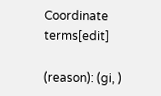Coordinate terms[edit]

(reason): (gi, )